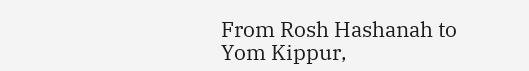From Rosh Hashanah to Yom Kippur,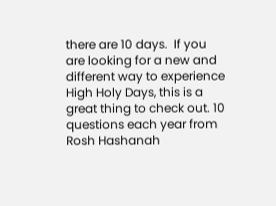there are 10 days.  If you are looking for a new and different way to experience High Holy Days, this is a great thing to check out. 10 questions each year from Rosh Hashanah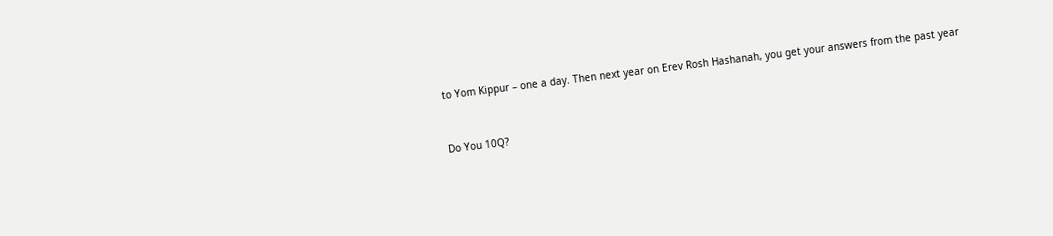to Yom Kippur – one a day. Then next year on Erev Rosh Hashanah, you get your answers from the past year


Do You 10Q?